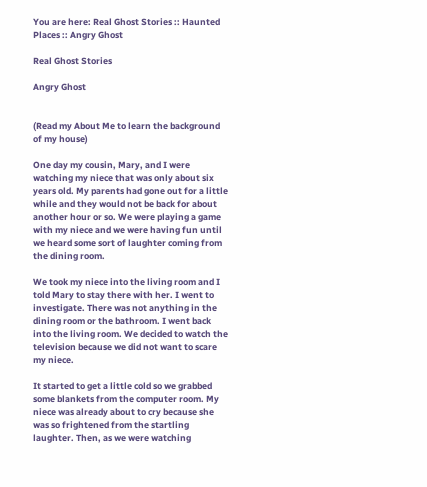You are here: Real Ghost Stories :: Haunted Places :: Angry Ghost

Real Ghost Stories

Angry Ghost


(Read my About Me to learn the background of my house)

One day my cousin, Mary, and I were watching my niece that was only about six years old. My parents had gone out for a little while and they would not be back for about another hour or so. We were playing a game with my niece and we were having fun until we heard some sort of laughter coming from the dining room.

We took my niece into the living room and I told Mary to stay there with her. I went to investigate. There was not anything in the dining room or the bathroom. I went back into the living room. We decided to watch the television because we did not want to scare my niece.

It started to get a little cold so we grabbed some blankets from the computer room. My niece was already about to cry because she was so frightened from the startling laughter. Then, as we were watching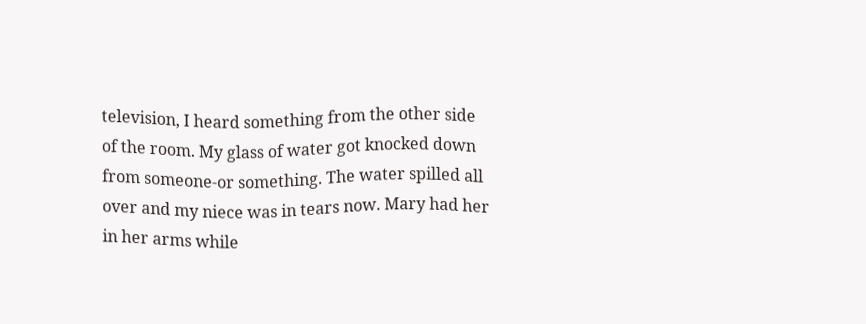television, I heard something from the other side of the room. My glass of water got knocked down from someone-or something. The water spilled all over and my niece was in tears now. Mary had her in her arms while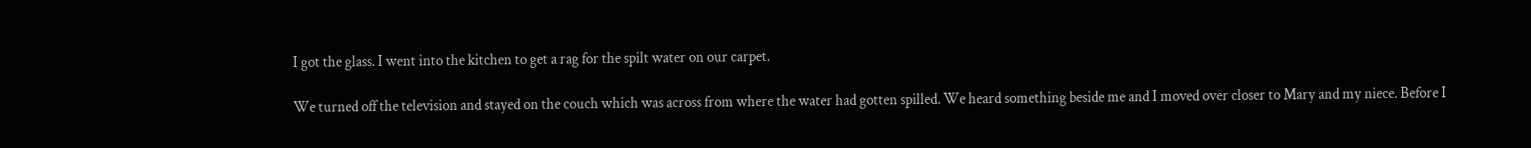I got the glass. I went into the kitchen to get a rag for the spilt water on our carpet.

We turned off the television and stayed on the couch which was across from where the water had gotten spilled. We heard something beside me and I moved over closer to Mary and my niece. Before I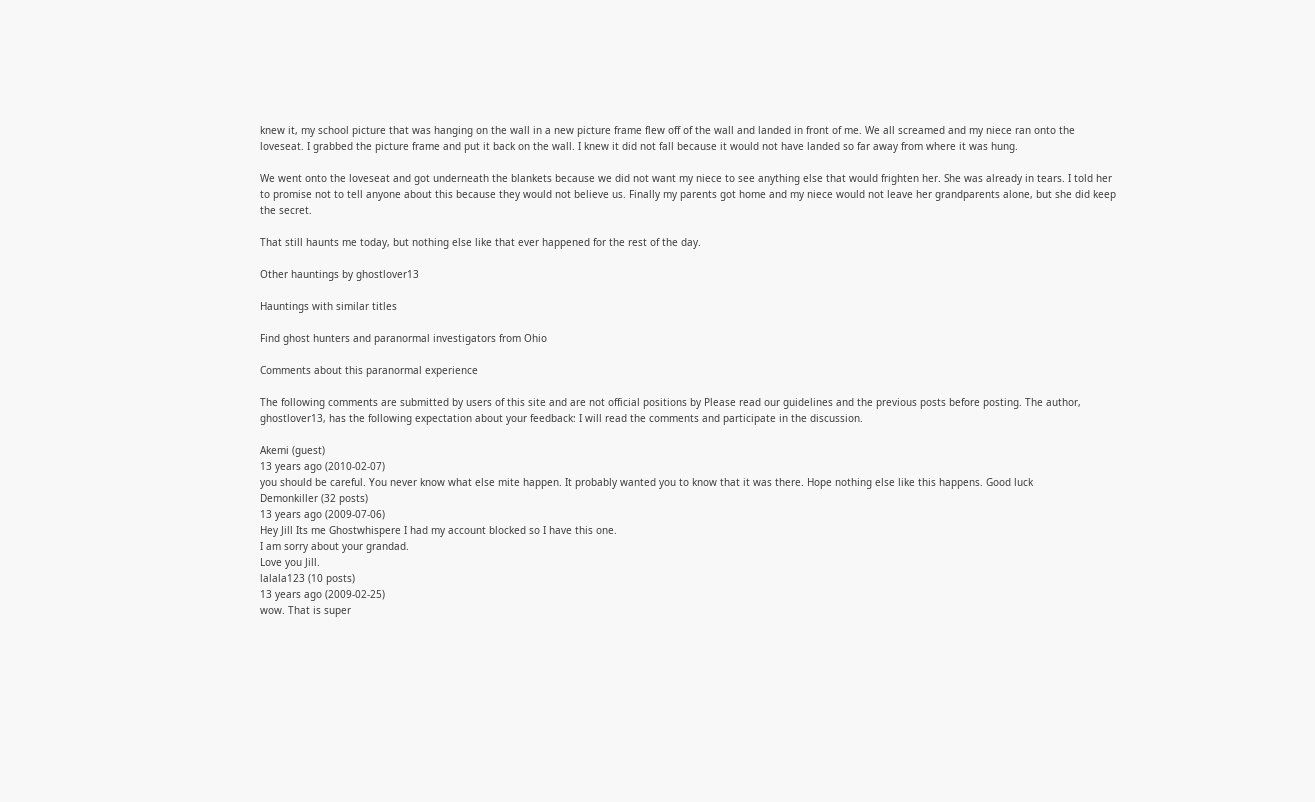knew it, my school picture that was hanging on the wall in a new picture frame flew off of the wall and landed in front of me. We all screamed and my niece ran onto the loveseat. I grabbed the picture frame and put it back on the wall. I knew it did not fall because it would not have landed so far away from where it was hung.

We went onto the loveseat and got underneath the blankets because we did not want my niece to see anything else that would frighten her. She was already in tears. I told her to promise not to tell anyone about this because they would not believe us. Finally my parents got home and my niece would not leave her grandparents alone, but she did keep the secret.

That still haunts me today, but nothing else like that ever happened for the rest of the day.

Other hauntings by ghostlover13

Hauntings with similar titles

Find ghost hunters and paranormal investigators from Ohio

Comments about this paranormal experience

The following comments are submitted by users of this site and are not official positions by Please read our guidelines and the previous posts before posting. The author, ghostlover13, has the following expectation about your feedback: I will read the comments and participate in the discussion.

Akemi (guest)
13 years ago (2010-02-07)
you should be careful. You never know what else mite happen. It probably wanted you to know that it was there. Hope nothing else like this happens. Good luck
Demonkiller (32 posts)
13 years ago (2009-07-06)
Hey Jill Its me Ghostwhispere I had my account blocked so I have this one.
I am sorry about your grandad.
Love you Jill.
lalala123 (10 posts)
13 years ago (2009-02-25)
wow. That is super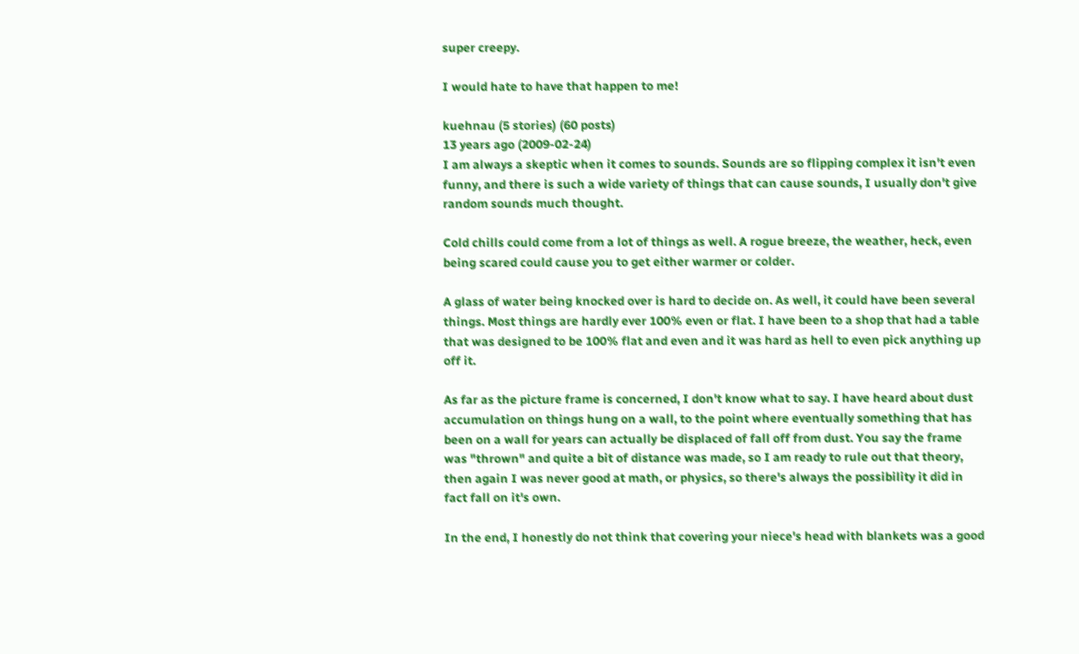super creepy.

I would hate to have that happen to me!

kuehnau (5 stories) (60 posts)
13 years ago (2009-02-24)
I am always a skeptic when it comes to sounds. Sounds are so flipping complex it isn't even funny, and there is such a wide variety of things that can cause sounds, I usually don't give random sounds much thought.

Cold chills could come from a lot of things as well. A rogue breeze, the weather, heck, even being scared could cause you to get either warmer or colder.

A glass of water being knocked over is hard to decide on. As well, it could have been several things. Most things are hardly ever 100% even or flat. I have been to a shop that had a table that was designed to be 100% flat and even and it was hard as hell to even pick anything up off it.

As far as the picture frame is concerned, I don't know what to say. I have heard about dust accumulation on things hung on a wall, to the point where eventually something that has been on a wall for years can actually be displaced of fall off from dust. You say the frame was "thrown" and quite a bit of distance was made, so I am ready to rule out that theory, then again I was never good at math, or physics, so there's always the possibility it did in fact fall on it's own.

In the end, I honestly do not think that covering your niece's head with blankets was a good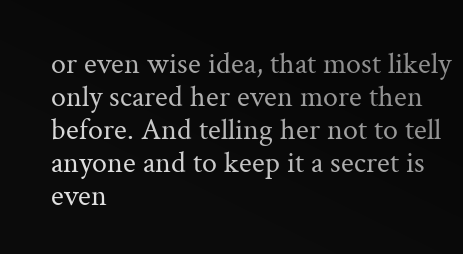or even wise idea, that most likely only scared her even more then before. And telling her not to tell anyone and to keep it a secret is even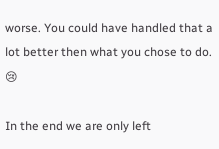worse. You could have handled that a lot better then what you chose to do. 😢

In the end we are only left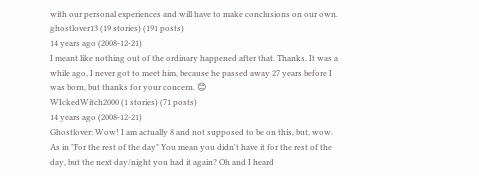with our personal experiences and will have to make conclusions on our own.
ghostlover13 (19 stories) (191 posts)
14 years ago (2008-12-21)
I meant like nothing out of the ordinary happened after that. Thanks. It was a while ago, I never got to meet him, because he passed away 27 years before I was born, but thanks for your concern. 😊
WIckedWitch2000 (1 stories) (71 posts)
14 years ago (2008-12-21)
Ghostlover: Wow! I am actually 8 and not supposed to be on this, but, wow.
As in "For the rest of the day" You mean you didn't have it for the rest of the day, but the next day/night you had it again? Oh and I heard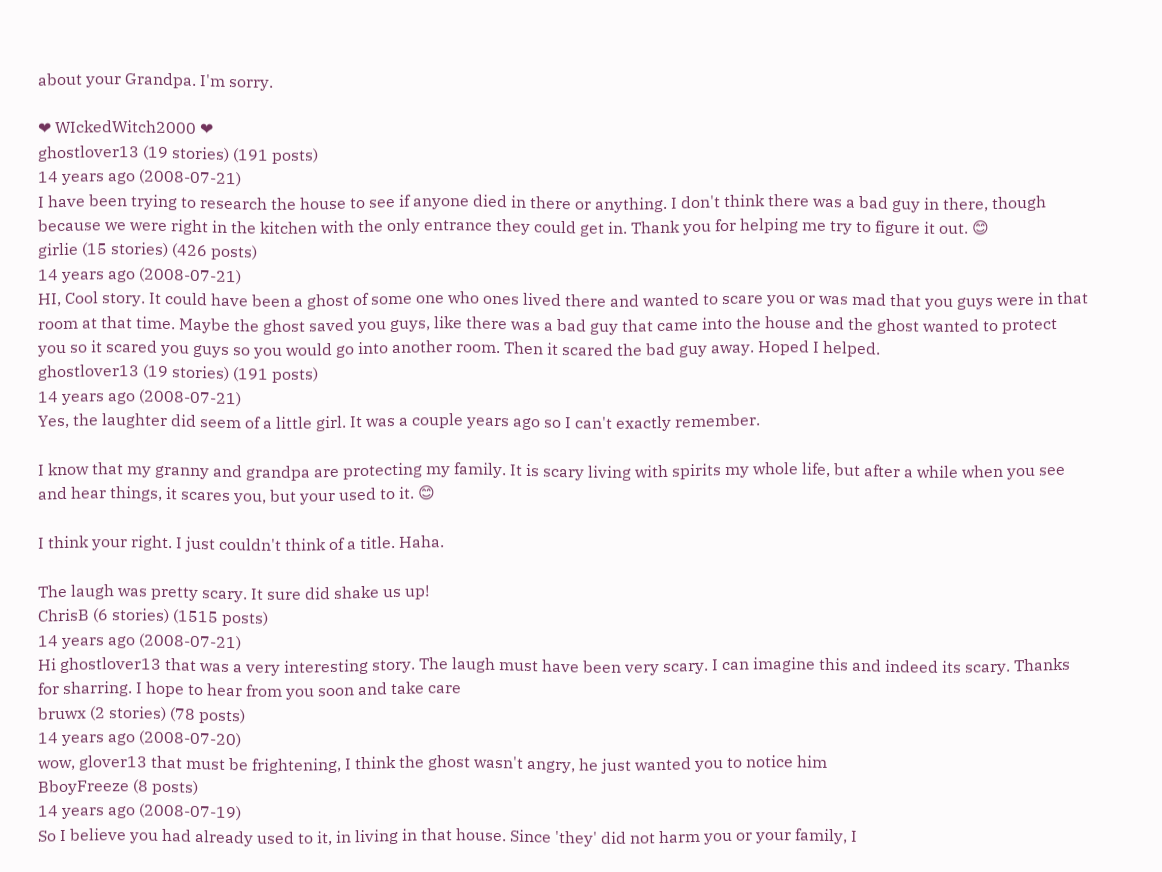about your Grandpa. I'm sorry.

❤ WIckedWitch2000 ❤
ghostlover13 (19 stories) (191 posts)
14 years ago (2008-07-21)
I have been trying to research the house to see if anyone died in there or anything. I don't think there was a bad guy in there, though because we were right in the kitchen with the only entrance they could get in. Thank you for helping me try to figure it out. 😊
girlie (15 stories) (426 posts)
14 years ago (2008-07-21)
HI, Cool story. It could have been a ghost of some one who ones lived there and wanted to scare you or was mad that you guys were in that room at that time. Maybe the ghost saved you guys, like there was a bad guy that came into the house and the ghost wanted to protect you so it scared you guys so you would go into another room. Then it scared the bad guy away. Hoped I helped.
ghostlover13 (19 stories) (191 posts)
14 years ago (2008-07-21)
Yes, the laughter did seem of a little girl. It was a couple years ago so I can't exactly remember.

I know that my granny and grandpa are protecting my family. It is scary living with spirits my whole life, but after a while when you see and hear things, it scares you, but your used to it. 😊

I think your right. I just couldn't think of a title. Haha.

The laugh was pretty scary. It sure did shake us up!
ChrisB (6 stories) (1515 posts)
14 years ago (2008-07-21)
Hi ghostlover13 that was a very interesting story. The laugh must have been very scary. I can imagine this and indeed its scary. Thanks for sharring. I hope to hear from you soon and take care
bruwx (2 stories) (78 posts)
14 years ago (2008-07-20)
wow, glover13 that must be frightening, I think the ghost wasn't angry, he just wanted you to notice him
BboyFreeze (8 posts)
14 years ago (2008-07-19)
So I believe you had already used to it, in living in that house. Since 'they' did not harm you or your family, I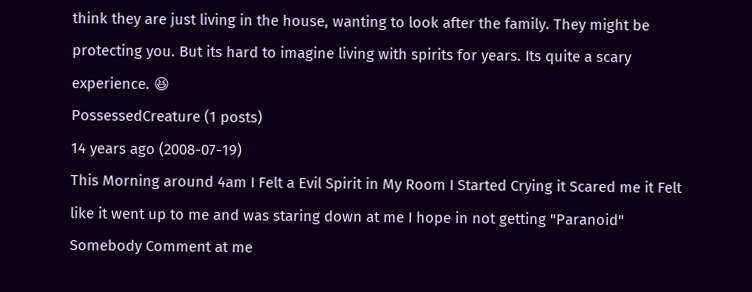think they are just living in the house, wanting to look after the family. They might be protecting you. But its hard to imagine living with spirits for years. Its quite a scary experience. 😆
PossessedCreature (1 posts)
14 years ago (2008-07-19)
This Morning around 4am I Felt a Evil Spirit in My Room I Started Crying it Scared me it Felt like it went up to me and was staring down at me I hope in not getting "Paranoid" Somebody Comment at me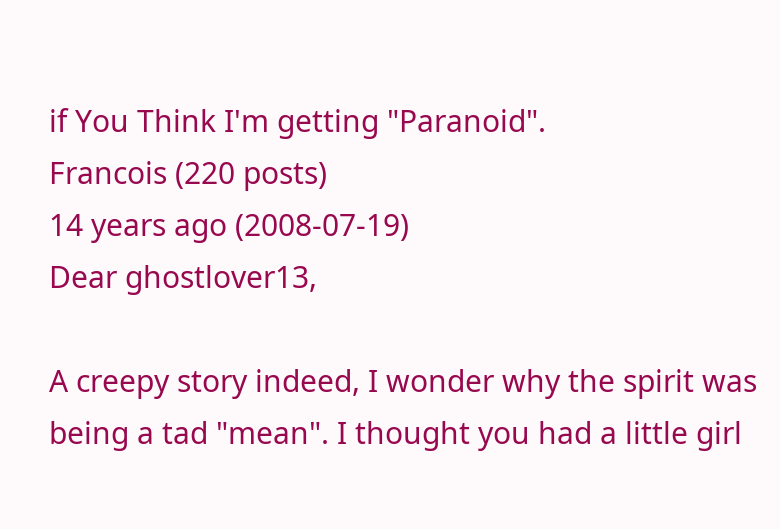if You Think I'm getting "Paranoid".
Francois (220 posts)
14 years ago (2008-07-19)
Dear ghostlover13,

A creepy story indeed, I wonder why the spirit was being a tad "mean". I thought you had a little girl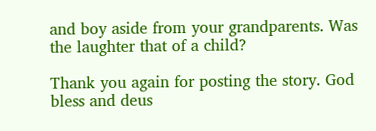and boy aside from your grandparents. Was the laughter that of a child?

Thank you again for posting the story. God bless and deus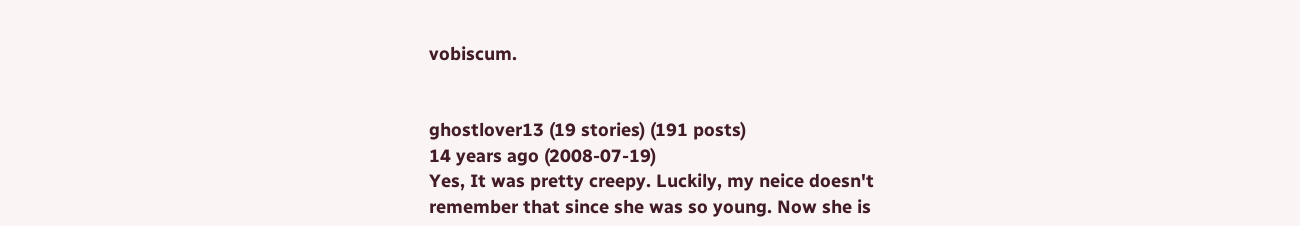vobiscum.


ghostlover13 (19 stories) (191 posts)
14 years ago (2008-07-19)
Yes, It was pretty creepy. Luckily, my neice doesn't remember that since she was so young. Now she is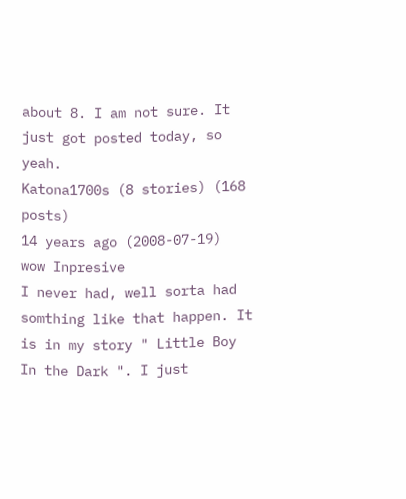about 8. I am not sure. It just got posted today, so yeah.
Katona1700s (8 stories) (168 posts)
14 years ago (2008-07-19)
wow Inpresive
I never had, well sorta had somthing like that happen. It is in my story " Little Boy In the Dark ". I just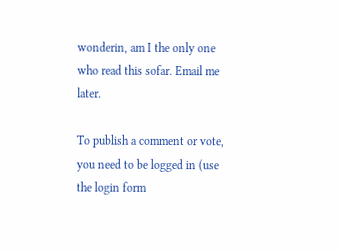wonderin, am I the only one who read this sofar. Email me later.

To publish a comment or vote, you need to be logged in (use the login form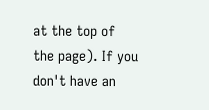at the top of the page). If you don't have an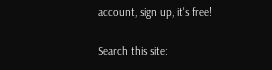account, sign up, it's free!

Search this site: